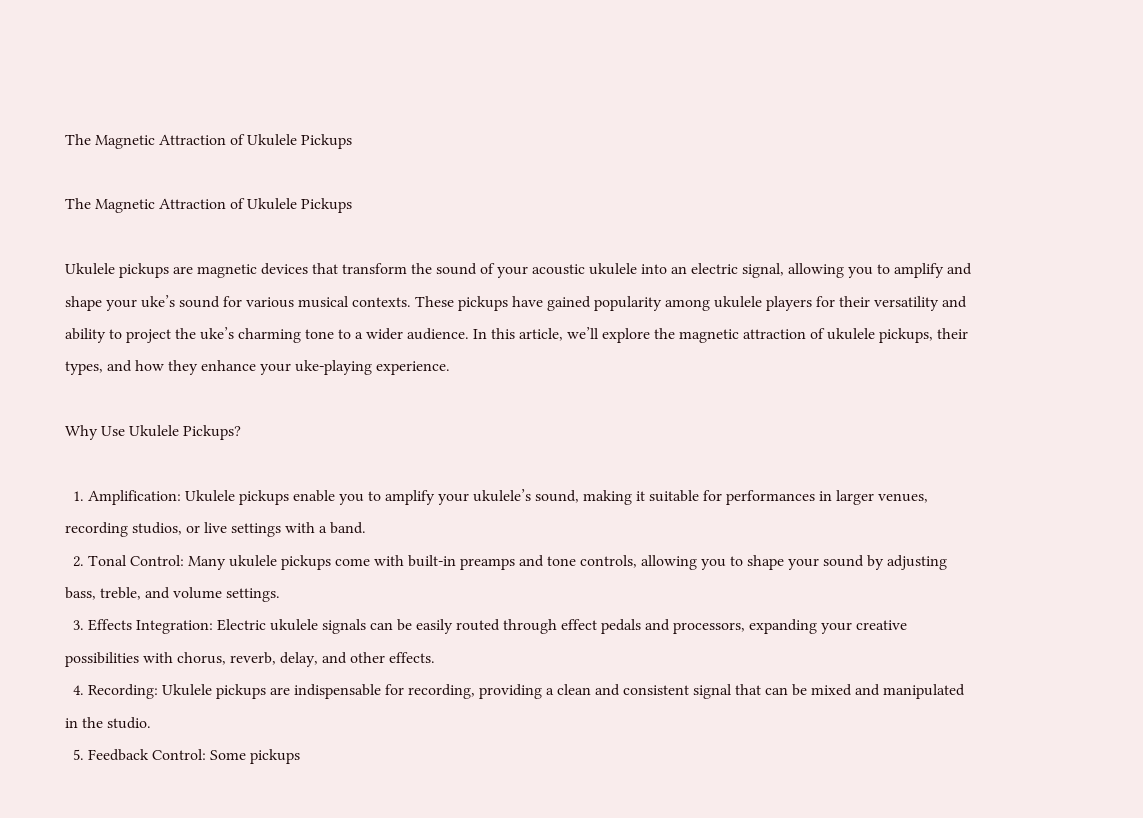The Magnetic Attraction of Ukulele Pickups

The Magnetic Attraction of Ukulele Pickups

Ukulele pickups are magnetic devices that transform the sound of your acoustic ukulele into an electric signal, allowing you to amplify and shape your uke’s sound for various musical contexts. These pickups have gained popularity among ukulele players for their versatility and ability to project the uke’s charming tone to a wider audience. In this article, we’ll explore the magnetic attraction of ukulele pickups, their types, and how they enhance your uke-playing experience.

Why Use Ukulele Pickups?

  1. Amplification: Ukulele pickups enable you to amplify your ukulele’s sound, making it suitable for performances in larger venues, recording studios, or live settings with a band.
  2. Tonal Control: Many ukulele pickups come with built-in preamps and tone controls, allowing you to shape your sound by adjusting bass, treble, and volume settings.
  3. Effects Integration: Electric ukulele signals can be easily routed through effect pedals and processors, expanding your creative possibilities with chorus, reverb, delay, and other effects.
  4. Recording: Ukulele pickups are indispensable for recording, providing a clean and consistent signal that can be mixed and manipulated in the studio.
  5. Feedback Control: Some pickups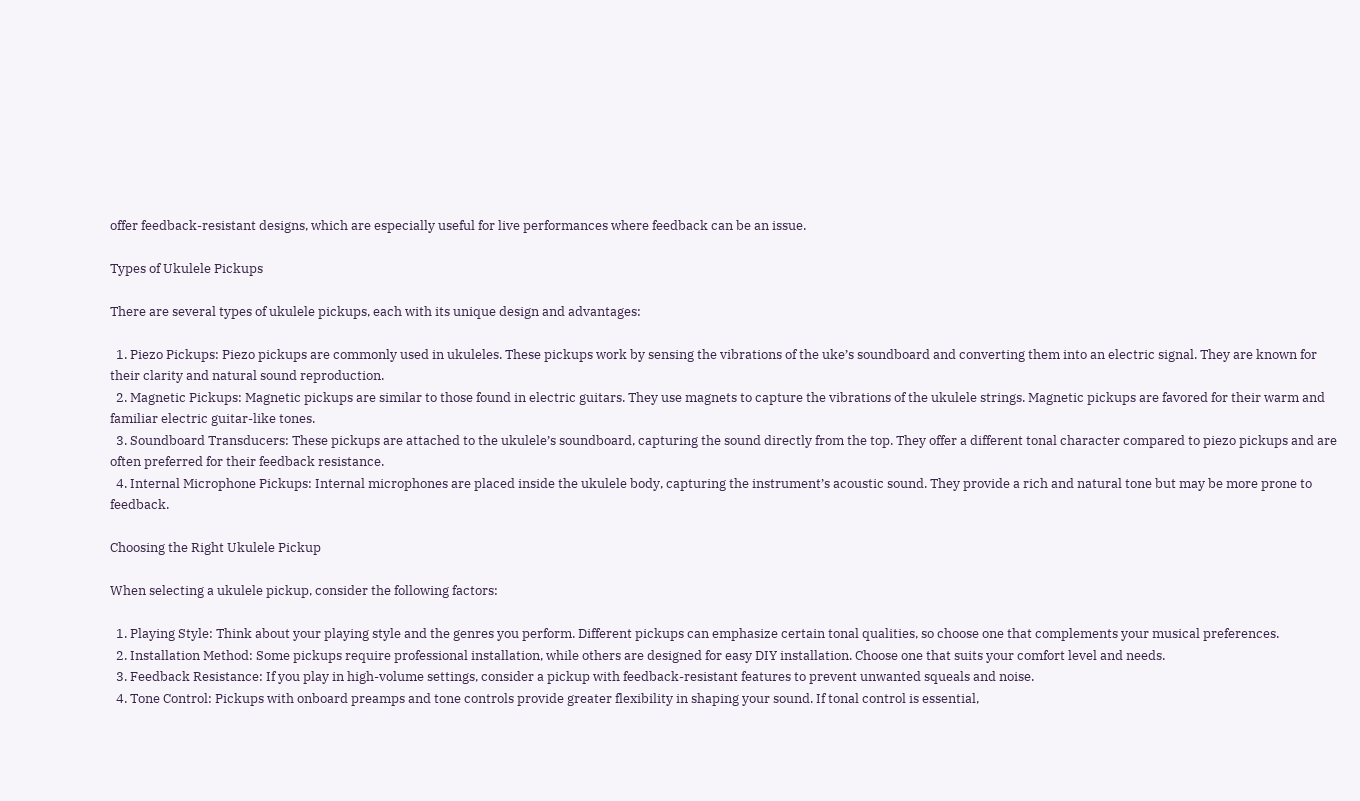offer feedback-resistant designs, which are especially useful for live performances where feedback can be an issue.

Types of Ukulele Pickups

There are several types of ukulele pickups, each with its unique design and advantages:

  1. Piezo Pickups: Piezo pickups are commonly used in ukuleles. These pickups work by sensing the vibrations of the uke’s soundboard and converting them into an electric signal. They are known for their clarity and natural sound reproduction.
  2. Magnetic Pickups: Magnetic pickups are similar to those found in electric guitars. They use magnets to capture the vibrations of the ukulele strings. Magnetic pickups are favored for their warm and familiar electric guitar-like tones.
  3. Soundboard Transducers: These pickups are attached to the ukulele’s soundboard, capturing the sound directly from the top. They offer a different tonal character compared to piezo pickups and are often preferred for their feedback resistance.
  4. Internal Microphone Pickups: Internal microphones are placed inside the ukulele body, capturing the instrument’s acoustic sound. They provide a rich and natural tone but may be more prone to feedback.

Choosing the Right Ukulele Pickup

When selecting a ukulele pickup, consider the following factors:

  1. Playing Style: Think about your playing style and the genres you perform. Different pickups can emphasize certain tonal qualities, so choose one that complements your musical preferences.
  2. Installation Method: Some pickups require professional installation, while others are designed for easy DIY installation. Choose one that suits your comfort level and needs.
  3. Feedback Resistance: If you play in high-volume settings, consider a pickup with feedback-resistant features to prevent unwanted squeals and noise.
  4. Tone Control: Pickups with onboard preamps and tone controls provide greater flexibility in shaping your sound. If tonal control is essential,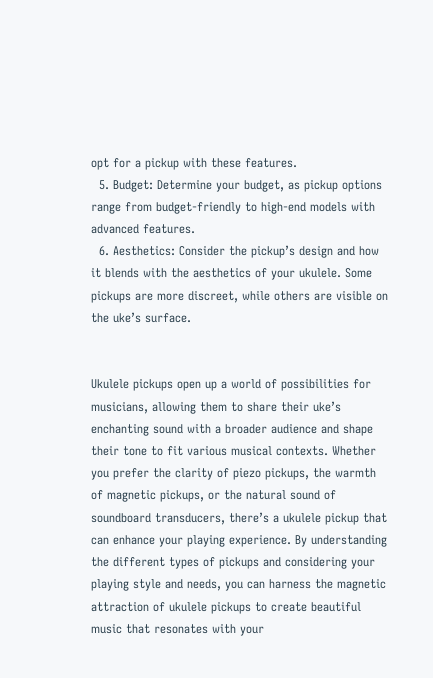opt for a pickup with these features.
  5. Budget: Determine your budget, as pickup options range from budget-friendly to high-end models with advanced features.
  6. Aesthetics: Consider the pickup’s design and how it blends with the aesthetics of your ukulele. Some pickups are more discreet, while others are visible on the uke’s surface.


Ukulele pickups open up a world of possibilities for musicians, allowing them to share their uke’s enchanting sound with a broader audience and shape their tone to fit various musical contexts. Whether you prefer the clarity of piezo pickups, the warmth of magnetic pickups, or the natural sound of soundboard transducers, there’s a ukulele pickup that can enhance your playing experience. By understanding the different types of pickups and considering your playing style and needs, you can harness the magnetic attraction of ukulele pickups to create beautiful music that resonates with your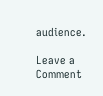audience.

Leave a Comment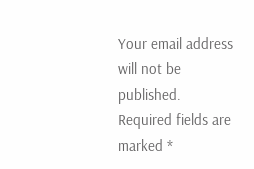Your email address will not be published. Required fields are marked *